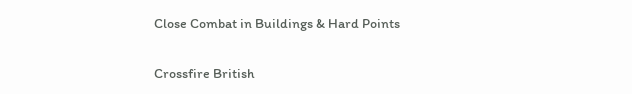Close Combat in Buildings & Hard Points

Crossfire British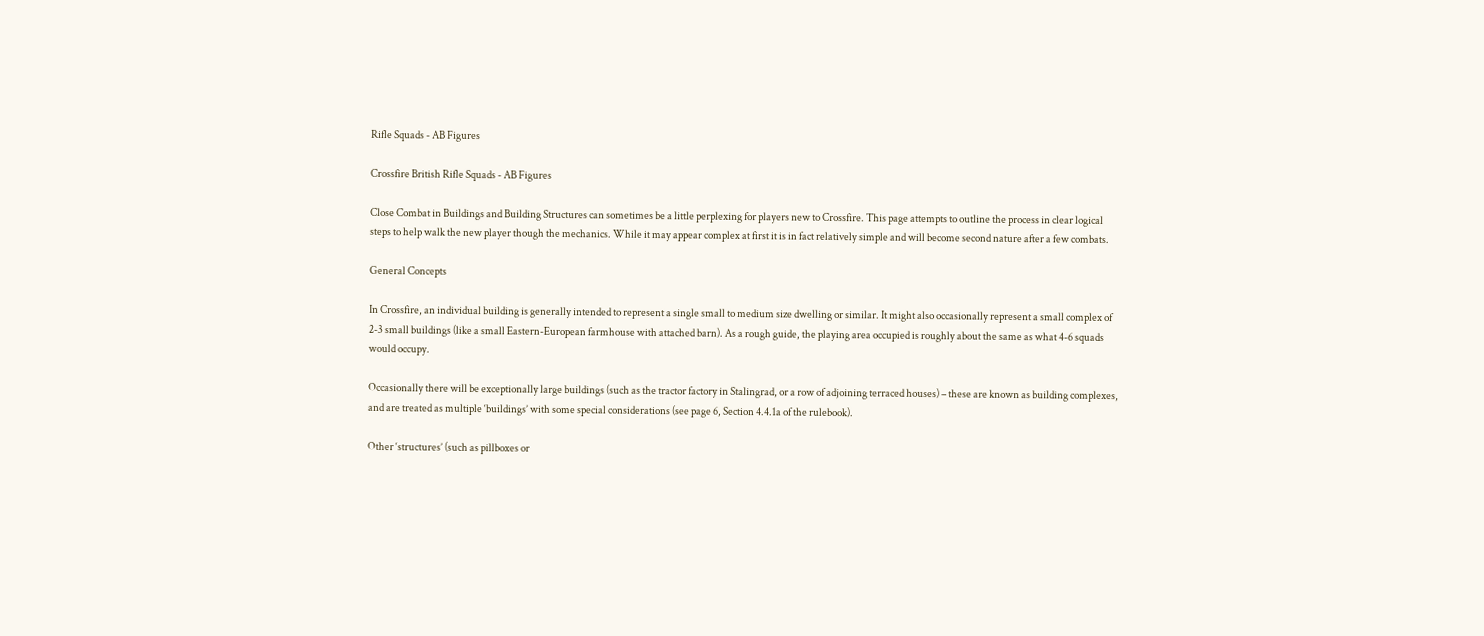Rifle Squads - AB Figures

Crossfire British Rifle Squads - AB Figures

Close Combat in Buildings and Building Structures can sometimes be a little perplexing for players new to Crossfire. This page attempts to outline the process in clear logical steps to help walk the new player though the mechanics. While it may appear complex at first it is in fact relatively simple and will become second nature after a few combats.

General Concepts

In Crossfire, an individual building is generally intended to represent a single small to medium size dwelling or similar. It might also occasionally represent a small complex of 2-3 small buildings (like a small Eastern-European farmhouse with attached barn). As a rough guide, the playing area occupied is roughly about the same as what 4-6 squads would occupy.

Occasionally there will be exceptionally large buildings (such as the tractor factory in Stalingrad, or a row of adjoining terraced houses) – these are known as building complexes, and are treated as multiple ‘buildings’ with some special considerations (see page 6, Section 4.4.1a of the rulebook).

Other ‘structures’ (such as pillboxes or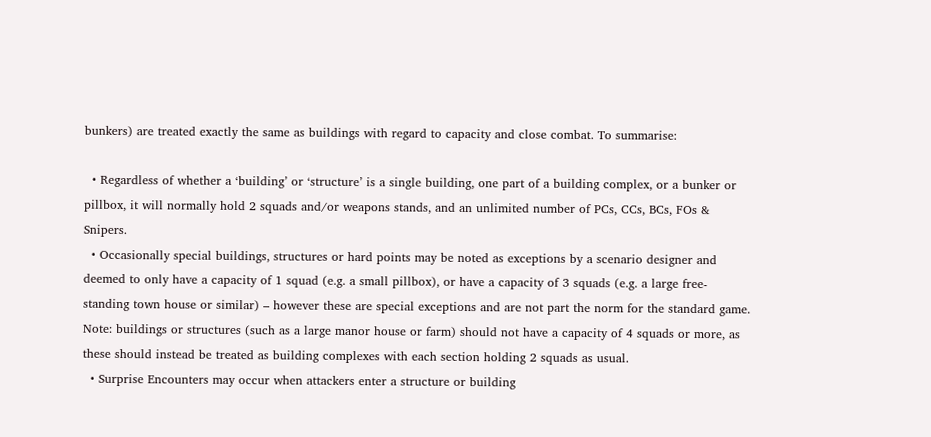bunkers) are treated exactly the same as buildings with regard to capacity and close combat. To summarise:

  • Regardless of whether a ‘building’ or ‘structure’ is a single building, one part of a building complex, or a bunker or pillbox, it will normally hold 2 squads and/or weapons stands, and an unlimited number of PCs, CCs, BCs, FOs & Snipers.
  • Occasionally special buildings, structures or hard points may be noted as exceptions by a scenario designer and deemed to only have a capacity of 1 squad (e.g. a small pillbox), or have a capacity of 3 squads (e.g. a large free-standing town house or similar) – however these are special exceptions and are not part the norm for the standard game. Note: buildings or structures (such as a large manor house or farm) should not have a capacity of 4 squads or more, as these should instead be treated as building complexes with each section holding 2 squads as usual.
  • Surprise Encounters may occur when attackers enter a structure or building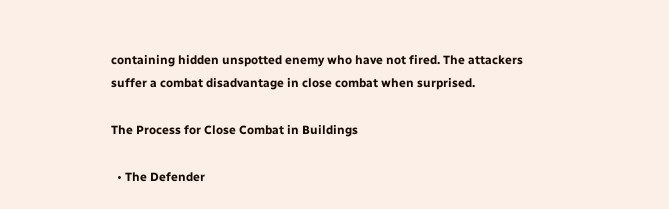containing hidden unspotted enemy who have not fired. The attackers suffer a combat disadvantage in close combat when surprised.

The Process for Close Combat in Buildings

  • The Defender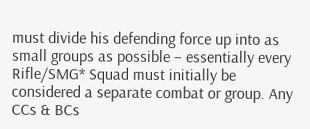must divide his defending force up into as small groups as possible – essentially every Rifle/SMG* Squad must initially be considered a separate combat or group. Any CCs & BCs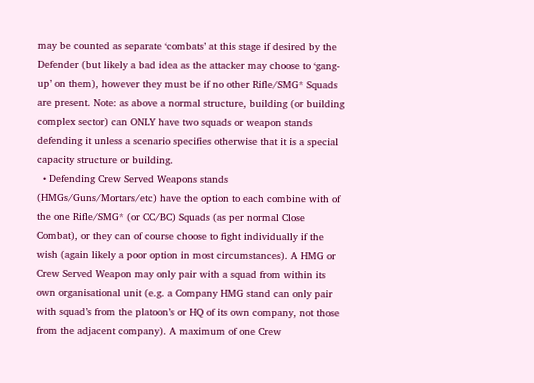may be counted as separate ‘combats’ at this stage if desired by the Defender (but likely a bad idea as the attacker may choose to ‘gang-up’ on them), however they must be if no other Rifle/SMG* Squads are present. Note: as above a normal structure, building (or building complex sector) can ONLY have two squads or weapon stands defending it unless a scenario specifies otherwise that it is a special capacity structure or building.
  • Defending Crew Served Weapons stands (HMGs/Guns/Mortars/etc) have the option to each combine with of the one Rifle/SMG* (or CC/BC) Squads (as per normal Close Combat), or they can of course choose to fight individually if the wish (again likely a poor option in most circumstances). A HMG or Crew Served Weapon may only pair with a squad from within its own organisational unit (e.g. a Company HMG stand can only pair with squad’s from the platoon’s or HQ of its own company, not those from the adjacent company). A maximum of one Crew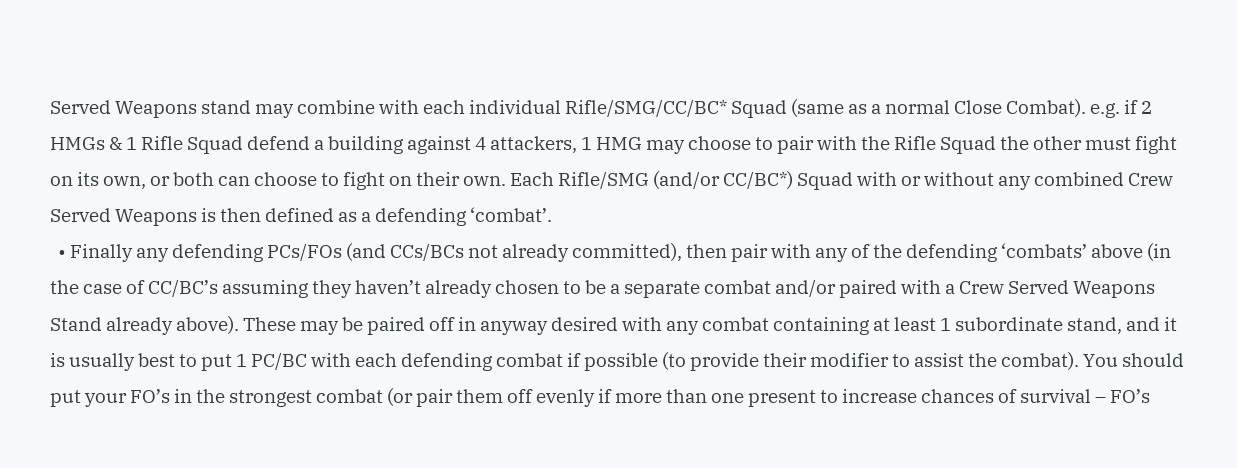Served Weapons stand may combine with each individual Rifle/SMG/CC/BC* Squad (same as a normal Close Combat). e.g. if 2 HMGs & 1 Rifle Squad defend a building against 4 attackers, 1 HMG may choose to pair with the Rifle Squad the other must fight on its own, or both can choose to fight on their own. Each Rifle/SMG (and/or CC/BC*) Squad with or without any combined Crew Served Weapons is then defined as a defending ‘combat’.
  • Finally any defending PCs/FOs (and CCs/BCs not already committed), then pair with any of the defending ‘combats’ above (in the case of CC/BC’s assuming they haven’t already chosen to be a separate combat and/or paired with a Crew Served Weapons Stand already above). These may be paired off in anyway desired with any combat containing at least 1 subordinate stand, and it is usually best to put 1 PC/BC with each defending combat if possible (to provide their modifier to assist the combat). You should put your FO’s in the strongest combat (or pair them off evenly if more than one present to increase chances of survival – FO’s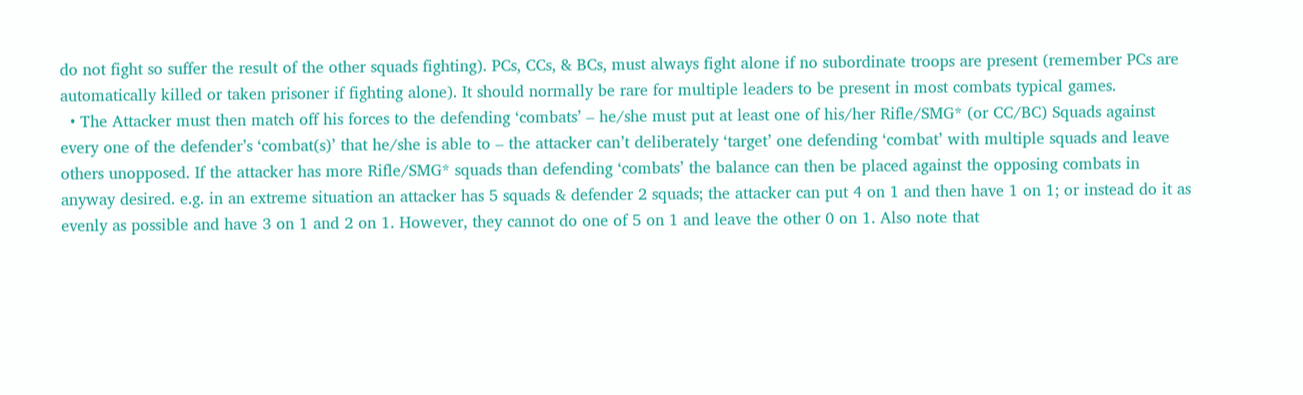do not fight so suffer the result of the other squads fighting). PCs, CCs, & BCs, must always fight alone if no subordinate troops are present (remember PCs are automatically killed or taken prisoner if fighting alone). It should normally be rare for multiple leaders to be present in most combats typical games.
  • The Attacker must then match off his forces to the defending ‘combats’ – he/she must put at least one of his/her Rifle/SMG* (or CC/BC) Squads against every one of the defender’s ‘combat(s)’ that he/she is able to – the attacker can’t deliberately ‘target’ one defending ‘combat’ with multiple squads and leave others unopposed. If the attacker has more Rifle/SMG* squads than defending ‘combats’ the balance can then be placed against the opposing combats in anyway desired. e.g. in an extreme situation an attacker has 5 squads & defender 2 squads; the attacker can put 4 on 1 and then have 1 on 1; or instead do it as evenly as possible and have 3 on 1 and 2 on 1. However, they cannot do one of 5 on 1 and leave the other 0 on 1. Also note that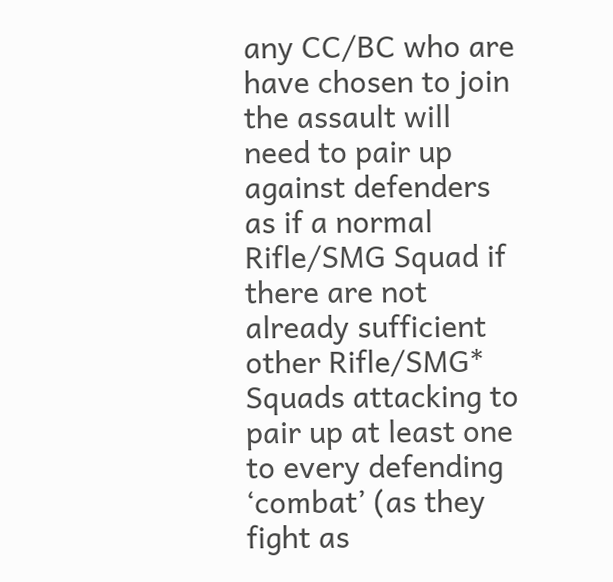any CC/BC who are have chosen to join the assault will need to pair up against defenders as if a normal Rifle/SMG Squad if there are not already sufficient other Rifle/SMG* Squads attacking to pair up at least one to every defending ‘combat’ (as they fight as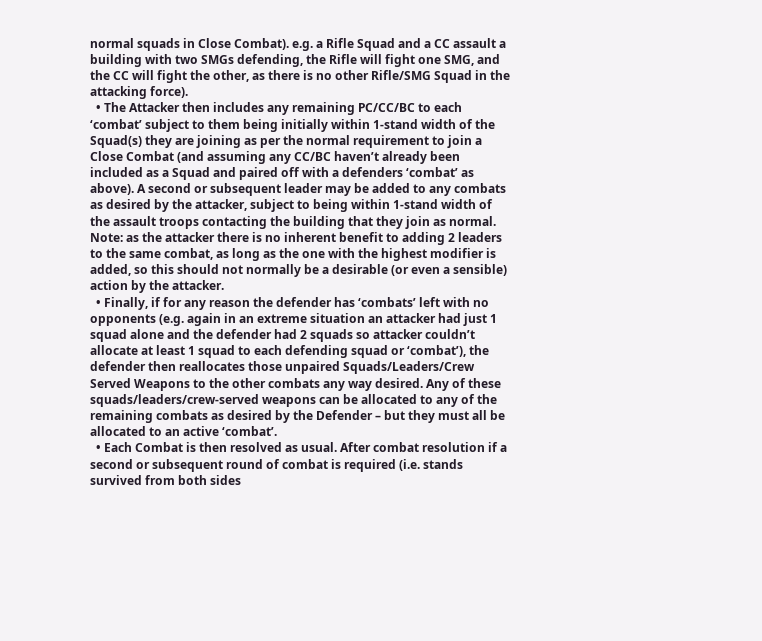normal squads in Close Combat). e.g. a Rifle Squad and a CC assault a building with two SMGs defending, the Rifle will fight one SMG, and the CC will fight the other, as there is no other Rifle/SMG Squad in the attacking force).
  • The Attacker then includes any remaining PC/CC/BC to each ‘combat’ subject to them being initially within 1-stand width of the Squad(s) they are joining as per the normal requirement to join a Close Combat (and assuming any CC/BC haven’t already been included as a Squad and paired off with a defenders ‘combat’ as above). A second or subsequent leader may be added to any combats as desired by the attacker, subject to being within 1-stand width of the assault troops contacting the building that they join as normal. Note: as the attacker there is no inherent benefit to adding 2 leaders to the same combat, as long as the one with the highest modifier is added, so this should not normally be a desirable (or even a sensible) action by the attacker.
  • Finally, if for any reason the defender has ‘combats’ left with no opponents (e.g. again in an extreme situation an attacker had just 1 squad alone and the defender had 2 squads so attacker couldn’t allocate at least 1 squad to each defending squad or ‘combat’), the defender then reallocates those unpaired Squads/Leaders/Crew Served Weapons to the other combats any way desired. Any of these squads/leaders/crew-served weapons can be allocated to any of the remaining combats as desired by the Defender – but they must all be allocated to an active ‘combat’.
  • Each Combat is then resolved as usual. After combat resolution if a second or subsequent round of combat is required (i.e. stands survived from both sides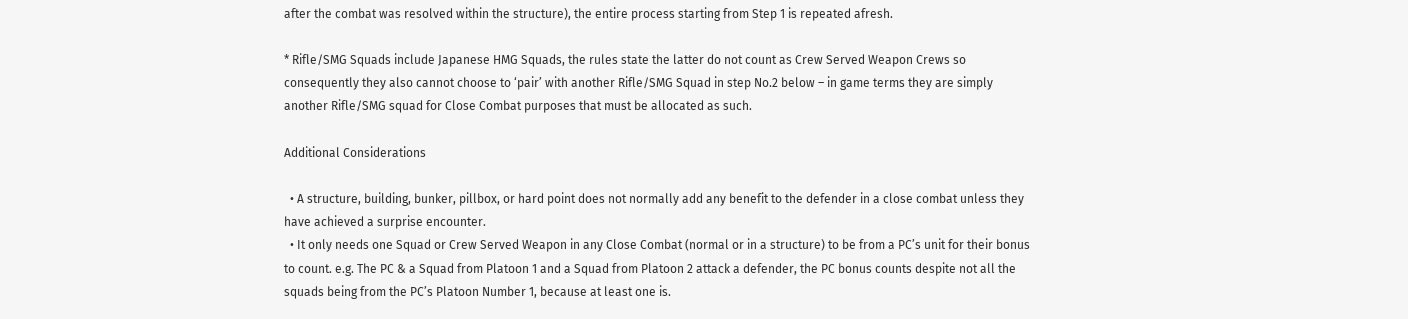after the combat was resolved within the structure), the entire process starting from Step 1 is repeated afresh.

* Rifle/SMG Squads include Japanese HMG Squads, the rules state the latter do not count as Crew Served Weapon Crews so consequently they also cannot choose to ‘pair’ with another Rifle/SMG Squad in step No.2 below – in game terms they are simply another Rifle/SMG squad for Close Combat purposes that must be allocated as such.

Additional Considerations

  • A structure, building, bunker, pillbox, or hard point does not normally add any benefit to the defender in a close combat unless they have achieved a surprise encounter.
  • It only needs one Squad or Crew Served Weapon in any Close Combat (normal or in a structure) to be from a PC’s unit for their bonus to count. e.g. The PC & a Squad from Platoon 1 and a Squad from Platoon 2 attack a defender, the PC bonus counts despite not all the squads being from the PC’s Platoon Number 1, because at least one is.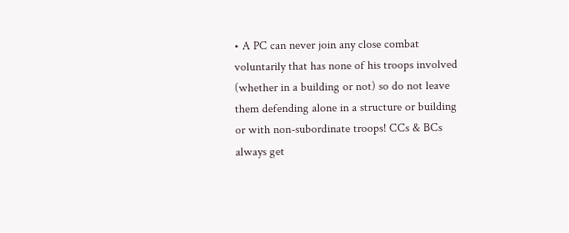• A PC can never join any close combat voluntarily that has none of his troops involved (whether in a building or not) so do not leave them defending alone in a structure or building or with non-subordinate troops! CCs & BCs always get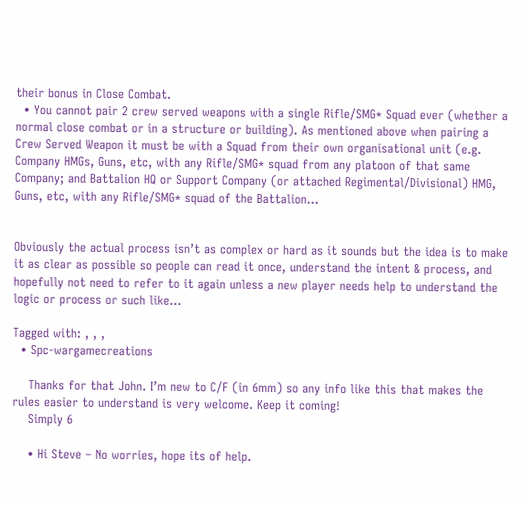their bonus in Close Combat.
  • You cannot pair 2 crew served weapons with a single Rifle/SMG* Squad ever (whether a normal close combat or in a structure or building). As mentioned above when pairing a Crew Served Weapon it must be with a Squad from their own organisational unit (e.g. Company HMGs, Guns, etc, with any Rifle/SMG* squad from any platoon of that same Company; and Battalion HQ or Support Company (or attached Regimental/Divisional) HMG, Guns, etc, with any Rifle/SMG* squad of the Battalion…


Obviously the actual process isn’t as complex or hard as it sounds but the idea is to make it as clear as possible so people can read it once, understand the intent & process, and hopefully not need to refer to it again unless a new player needs help to understand the logic or process or such like…

Tagged with: , , ,
  • Spc-wargamecreations

    Thanks for that John. I’m new to C/F (in 6mm) so any info like this that makes the rules easier to understand is very welcome. Keep it coming!
    Simply 6

    • Hi Steve – No worries, hope its of help.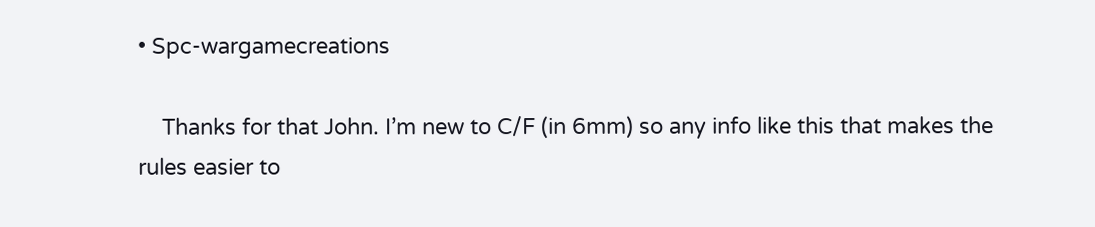• Spc-wargamecreations

    Thanks for that John. I’m new to C/F (in 6mm) so any info like this that makes the rules easier to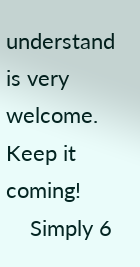understand is very welcome. Keep it coming!
    Simply 6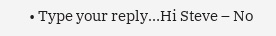• Type your reply…Hi Steve – No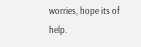worries, hope its of help.